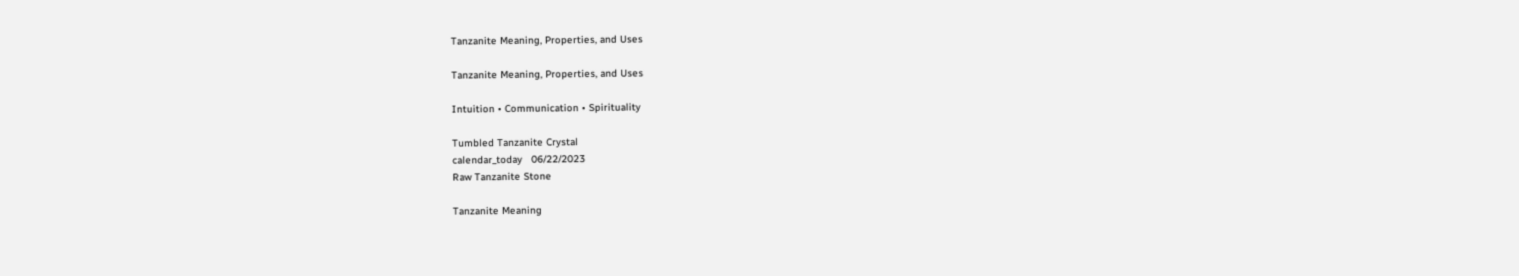Tanzanite Meaning, Properties, and Uses

Tanzanite Meaning, Properties, and Uses

Intuition • Communication • Spirituality

Tumbled Tanzanite Crystal
calendar_today   06/22/2023
Raw Tanzanite Stone

Tanzanite Meaning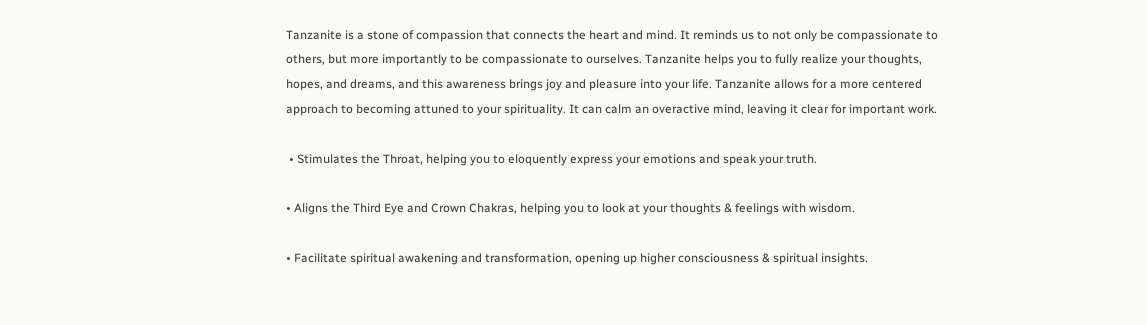Tanzanite is a stone of compassion that connects the heart and mind. It reminds us to not only be compassionate to others, but more importantly to be compassionate to ourselves. Tanzanite helps you to fully realize your thoughts, hopes, and dreams, and this awareness brings joy and pleasure into your life. Tanzanite allows for a more centered approach to becoming attuned to your spirituality. It can calm an overactive mind, leaving it clear for important work.

 • Stimulates the Throat, helping you to eloquently express your emotions and speak your truth.

• Aligns the Third Eye and Crown Chakras, helping you to look at your thoughts & feelings with wisdom.

• Facilitate spiritual awakening and transformation, opening up higher consciousness & spiritual insights.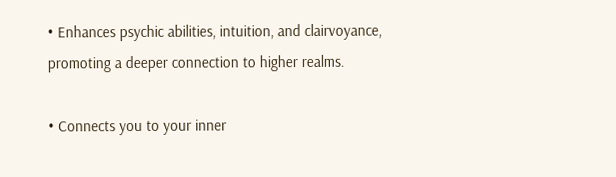• Enhances psychic abilities, intuition, and clairvoyance, promoting a deeper connection to higher realms.

• Connects you to your inner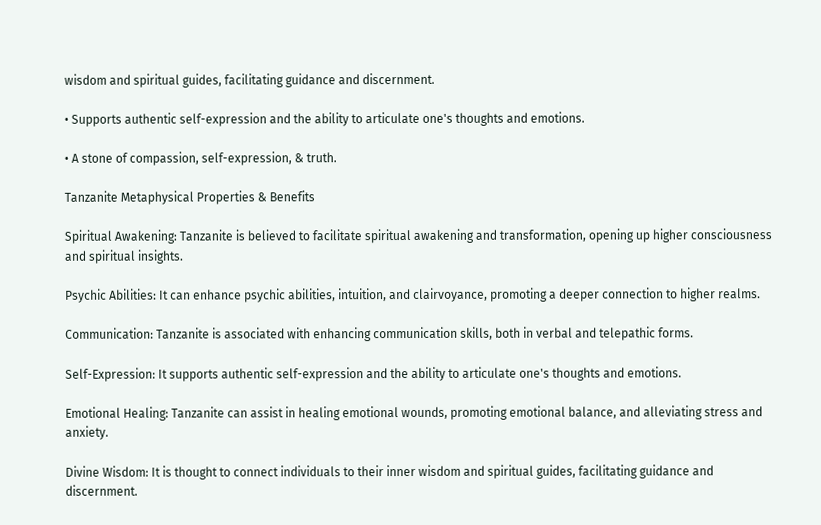wisdom and spiritual guides, facilitating guidance and discernment.

• Supports authentic self-expression and the ability to articulate one's thoughts and emotions.

• A stone of compassion, self-expression, & truth.

Tanzanite Metaphysical Properties & Benefits

Spiritual Awakening: Tanzanite is believed to facilitate spiritual awakening and transformation, opening up higher consciousness and spiritual insights.

Psychic Abilities: It can enhance psychic abilities, intuition, and clairvoyance, promoting a deeper connection to higher realms.

Communication: Tanzanite is associated with enhancing communication skills, both in verbal and telepathic forms.

Self-Expression: It supports authentic self-expression and the ability to articulate one's thoughts and emotions.

Emotional Healing: Tanzanite can assist in healing emotional wounds, promoting emotional balance, and alleviating stress and anxiety.

Divine Wisdom: It is thought to connect individuals to their inner wisdom and spiritual guides, facilitating guidance and discernment.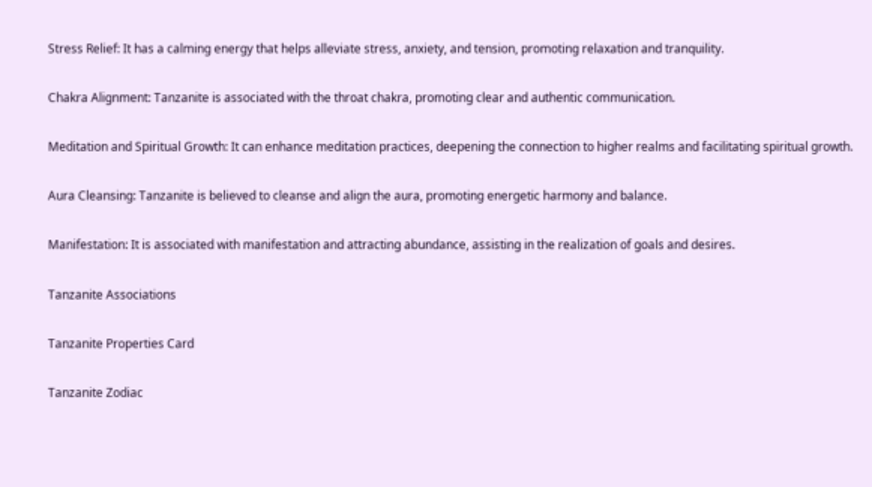Stress Relief: It has a calming energy that helps alleviate stress, anxiety, and tension, promoting relaxation and tranquility.

Chakra Alignment: Tanzanite is associated with the throat chakra, promoting clear and authentic communication.

Meditation and Spiritual Growth: It can enhance meditation practices, deepening the connection to higher realms and facilitating spiritual growth.

Aura Cleansing: Tanzanite is believed to cleanse and align the aura, promoting energetic harmony and balance.

Manifestation: It is associated with manifestation and attracting abundance, assisting in the realization of goals and desires.

Tanzanite Associations

Tanzanite Properties Card

Tanzanite Zodiac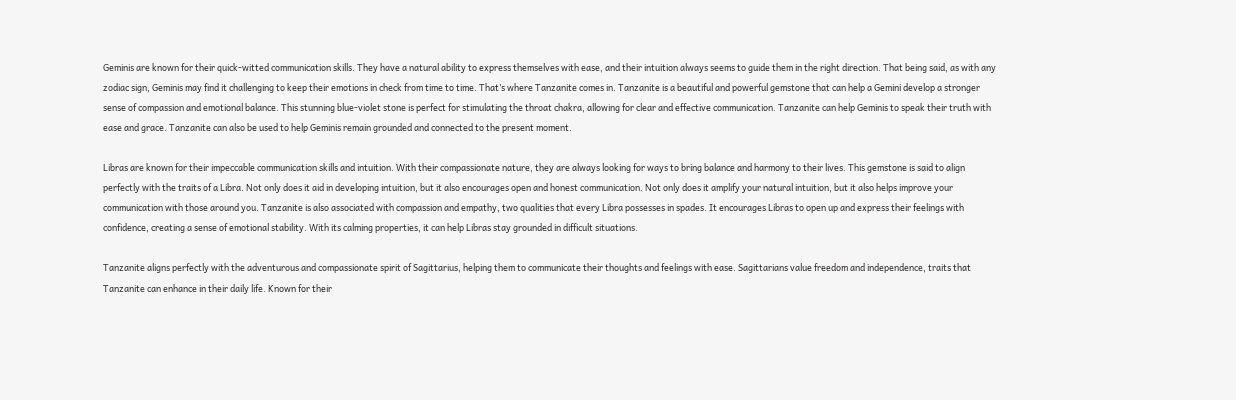Geminis are known for their quick-witted communication skills. They have a natural ability to express themselves with ease, and their intuition always seems to guide them in the right direction. That being said, as with any zodiac sign, Geminis may find it challenging to keep their emotions in check from time to time. That’s where Tanzanite comes in. Tanzanite is a beautiful and powerful gemstone that can help a Gemini develop a stronger sense of compassion and emotional balance. This stunning blue-violet stone is perfect for stimulating the throat chakra, allowing for clear and effective communication. Tanzanite can help Geminis to speak their truth with ease and grace. Tanzanite can also be used to help Geminis remain grounded and connected to the present moment.

Libras are known for their impeccable communication skills and intuition. With their compassionate nature, they are always looking for ways to bring balance and harmony to their lives. This gemstone is said to align perfectly with the traits of a Libra. Not only does it aid in developing intuition, but it also encourages open and honest communication. Not only does it amplify your natural intuition, but it also helps improve your communication with those around you. Tanzanite is also associated with compassion and empathy, two qualities that every Libra possesses in spades. It encourages Libras to open up and express their feelings with confidence, creating a sense of emotional stability. With its calming properties, it can help Libras stay grounded in difficult situations.

Tanzanite aligns perfectly with the adventurous and compassionate spirit of Sagittarius, helping them to communicate their thoughts and feelings with ease. Sagittarians value freedom and independence, traits that Tanzanite can enhance in their daily life. Known for their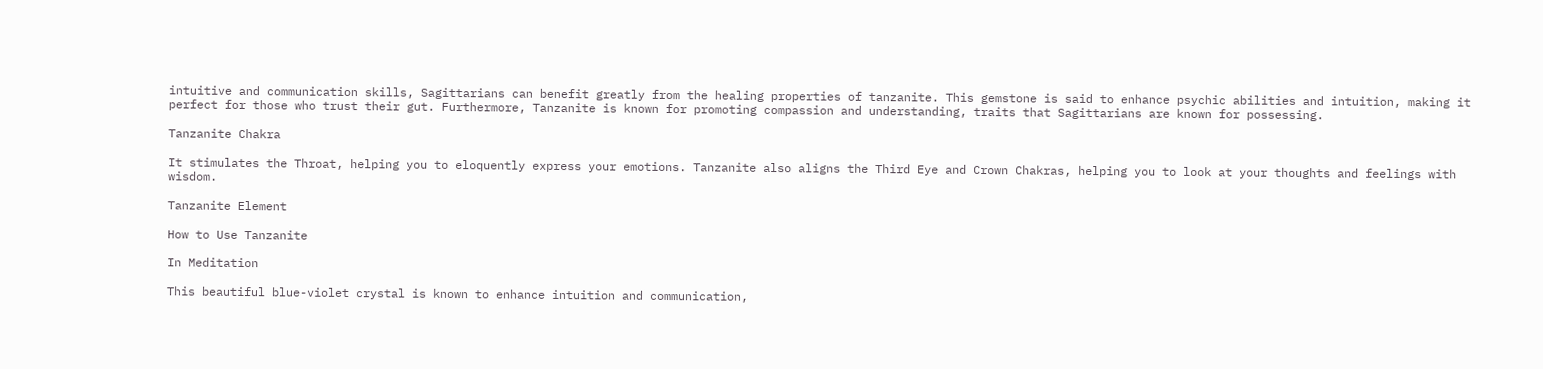intuitive and communication skills, Sagittarians can benefit greatly from the healing properties of tanzanite. This gemstone is said to enhance psychic abilities and intuition, making it perfect for those who trust their gut. Furthermore, Tanzanite is known for promoting compassion and understanding, traits that Sagittarians are known for possessing.

Tanzanite Chakra

It stimulates the Throat, helping you to eloquently express your emotions. Tanzanite also aligns the Third Eye and Crown Chakras, helping you to look at your thoughts and feelings with wisdom.

Tanzanite Element

How to Use Tanzanite

In Meditation

This beautiful blue-violet crystal is known to enhance intuition and communication,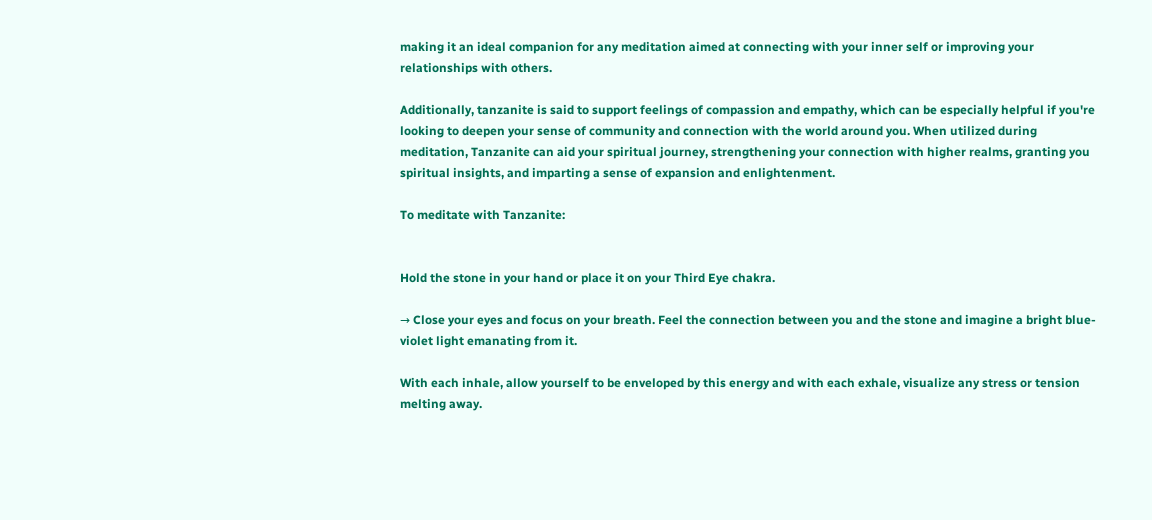making it an ideal companion for any meditation aimed at connecting with your inner self or improving your relationships with others.

Additionally, tanzanite is said to support feelings of compassion and empathy, which can be especially helpful if you're looking to deepen your sense of community and connection with the world around you. When utilized during meditation, Tanzanite can aid your spiritual journey, strengthening your connection with higher realms, granting you spiritual insights, and imparting a sense of expansion and enlightenment.

To meditate with Tanzanite:


Hold the stone in your hand or place it on your Third Eye chakra.

→ Close your eyes and focus on your breath. Feel the connection between you and the stone and imagine a bright blue-violet light emanating from it.

With each inhale, allow yourself to be enveloped by this energy and with each exhale, visualize any stress or tension melting away.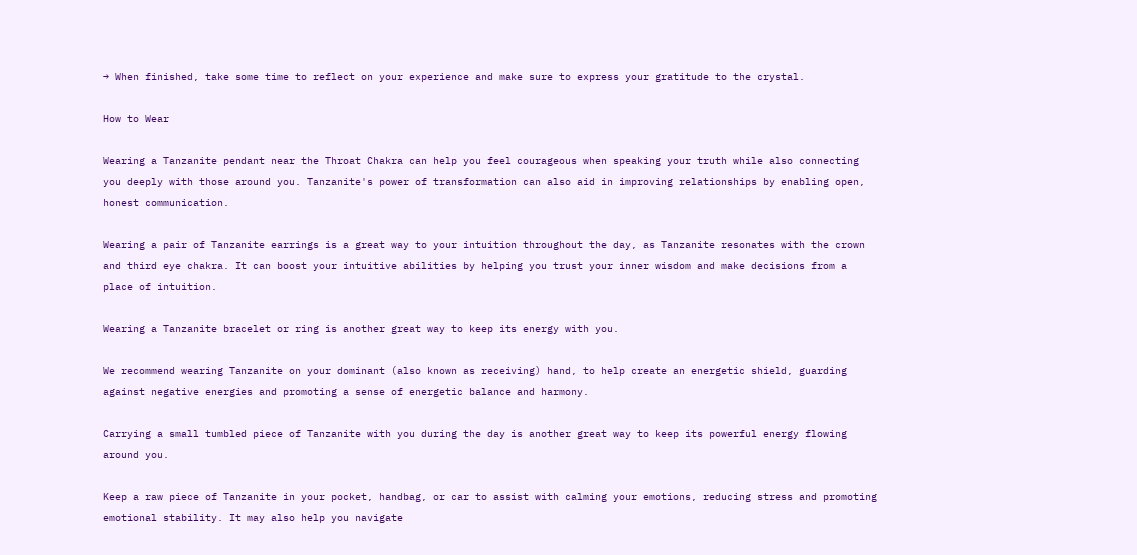→ When finished, take some time to reflect on your experience and make sure to express your gratitude to the crystal.

How to Wear

Wearing a Tanzanite pendant near the Throat Chakra can help you feel courageous when speaking your truth while also connecting you deeply with those around you. Tanzanite's power of transformation can also aid in improving relationships by enabling open, honest communication.

Wearing a pair of Tanzanite earrings is a great way to your intuition throughout the day, as Tanzanite resonates with the crown and third eye chakra. It can boost your intuitive abilities by helping you trust your inner wisdom and make decisions from a place of intuition.

Wearing a Tanzanite bracelet or ring is another great way to keep its energy with you.

We recommend wearing Tanzanite on your dominant (also known as receiving) hand, to help create an energetic shield, guarding against negative energies and promoting a sense of energetic balance and harmony.

Carrying a small tumbled piece of Tanzanite with you during the day is another great way to keep its powerful energy flowing around you.

Keep a raw piece of Tanzanite in your pocket, handbag, or car to assist with calming your emotions, reducing stress and promoting emotional stability. It may also help you navigate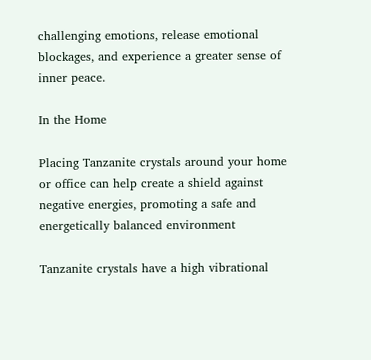challenging emotions, release emotional blockages, and experience a greater sense of inner peace.

In the Home

Placing Tanzanite crystals around your home or office can help create a shield against negative energies, promoting a safe and energetically balanced environment

Tanzanite crystals have a high vibrational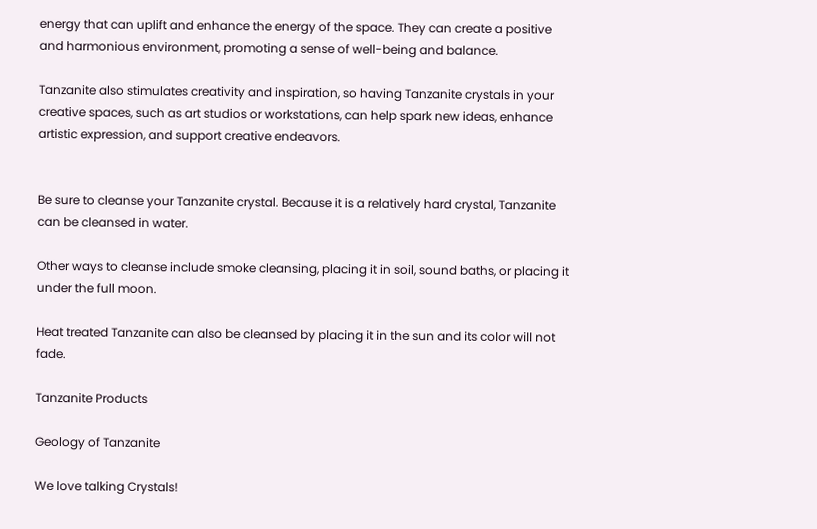energy that can uplift and enhance the energy of the space. They can create a positive and harmonious environment, promoting a sense of well-being and balance.

Tanzanite also stimulates creativity and inspiration, so having Tanzanite crystals in your creative spaces, such as art studios or workstations, can help spark new ideas, enhance artistic expression, and support creative endeavors.


Be sure to cleanse your Tanzanite crystal. Because it is a relatively hard crystal, Tanzanite can be cleansed in water.

Other ways to cleanse include smoke cleansing, placing it in soil, sound baths, or placing it under the full moon.

Heat treated Tanzanite can also be cleansed by placing it in the sun and its color will not fade.

Tanzanite Products

Geology of Tanzanite

We love talking Crystals!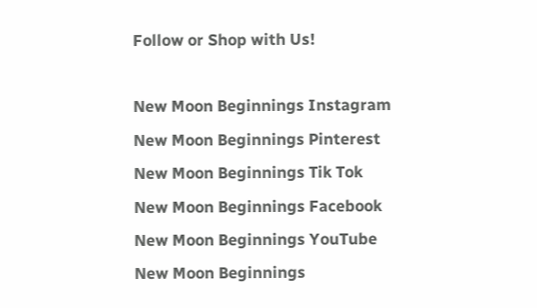Follow or Shop with Us!

New Moon Beginnings Instagram
New Moon Beginnings Pinterest
New Moon Beginnings Tik Tok
New Moon Beginnings Facebook
New Moon Beginnings YouTube
New Moon Beginnings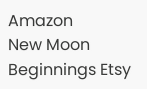Amazon
New Moon Beginnings Etsy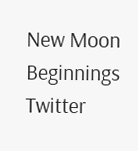New Moon Beginnings Twitter